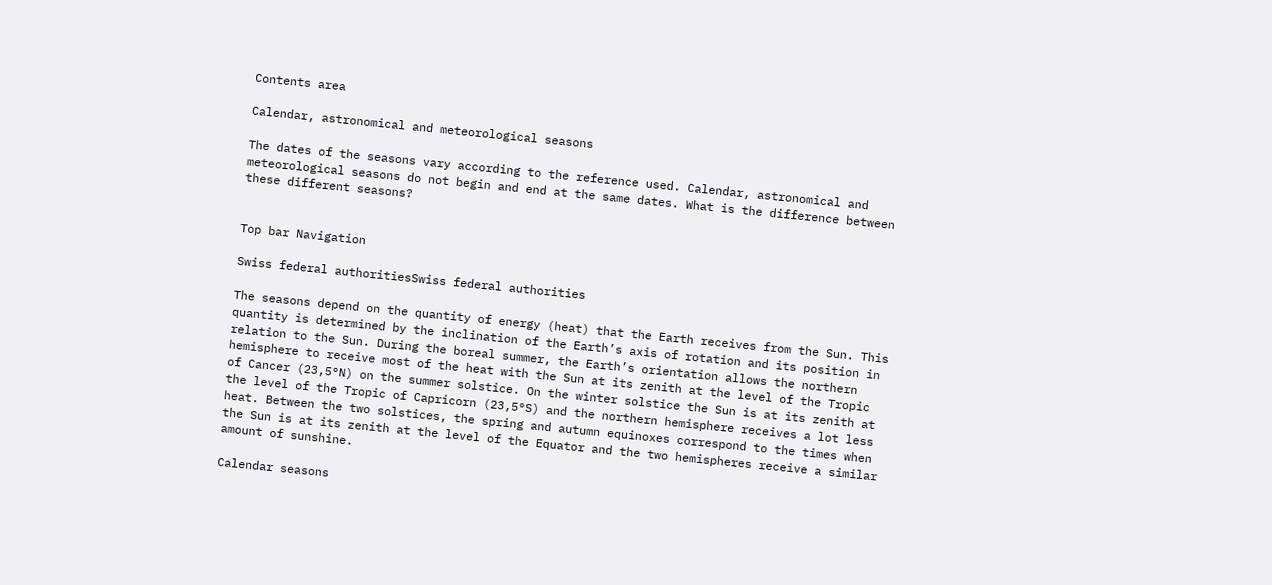Contents area

Calendar, astronomical and meteorological seasons

The dates of the seasons vary according to the reference used. Calendar, astronomical and meteorological seasons do not begin and end at the same dates. What is the difference between these different seasons?


Top bar Navigation

Swiss federal authoritiesSwiss federal authorities

The seasons depend on the quantity of energy (heat) that the Earth receives from the Sun. This quantity is determined by the inclination of the Earth’s axis of rotation and its position in relation to the Sun. During the boreal summer, the Earth’s orientation allows the northern hemisphere to receive most of the heat with the Sun at its zenith at the level of the Tropic of Cancer (23,5°N) on the summer solstice. On the winter solstice the Sun is at its zenith at the level of the Tropic of Capricorn (23,5°S) and the northern hemisphere receives a lot less heat. Between the two solstices, the spring and autumn equinoxes correspond to the times when the Sun is at its zenith at the level of the Equator and the two hemispheres receive a similar amount of sunshine.

Calendar seasons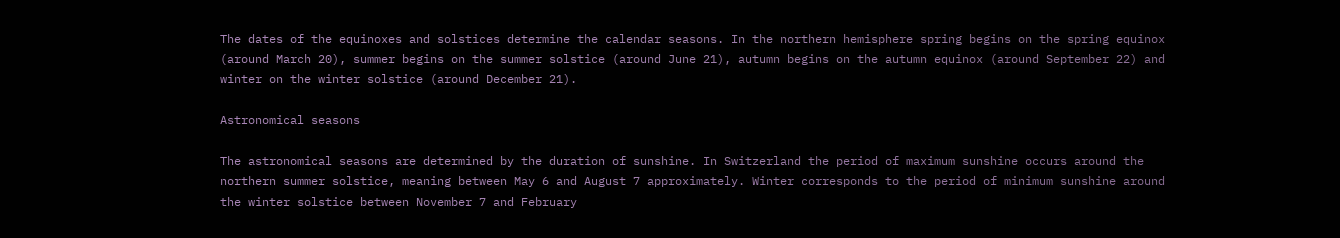The dates of the equinoxes and solstices determine the calendar seasons. In the northern hemisphere spring begins on the spring equinox (around March 20), summer begins on the summer solstice (around June 21), autumn begins on the autumn equinox (around September 22) and winter on the winter solstice (around December 21).

Astronomical seasons

The astronomical seasons are determined by the duration of sunshine. In Switzerland the period of maximum sunshine occurs around the northern summer solstice, meaning between May 6 and August 7 approximately. Winter corresponds to the period of minimum sunshine around the winter solstice between November 7 and February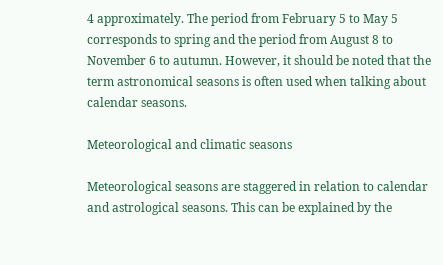4 approximately. The period from February 5 to May 5 corresponds to spring and the period from August 8 to November 6 to autumn. However, it should be noted that the term astronomical seasons is often used when talking about calendar seasons.

Meteorological and climatic seasons

Meteorological seasons are staggered in relation to calendar and astrological seasons. This can be explained by the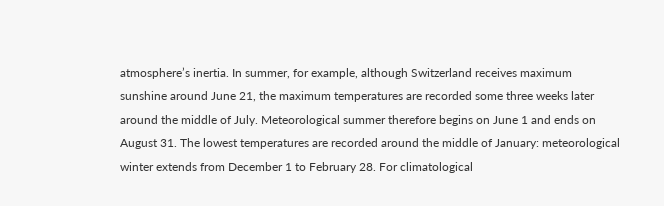atmosphere’s inertia. In summer, for example, although Switzerland receives maximum sunshine around June 21, the maximum temperatures are recorded some three weeks later around the middle of July. Meteorological summer therefore begins on June 1 and ends on August 31. The lowest temperatures are recorded around the middle of January: meteorological winter extends from December 1 to February 28. For climatological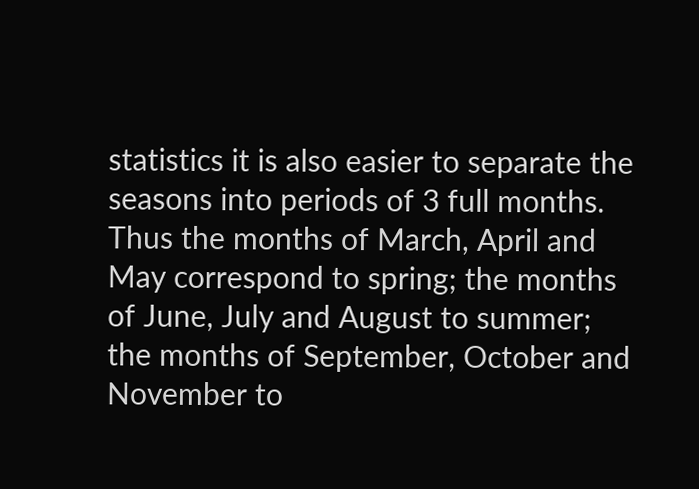statistics it is also easier to separate the seasons into periods of 3 full months. Thus the months of March, April and May correspond to spring; the months of June, July and August to summer; the months of September, October and November to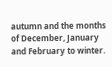autumn and the months of December, January and February to winter.